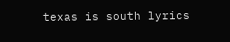texas is south lyrics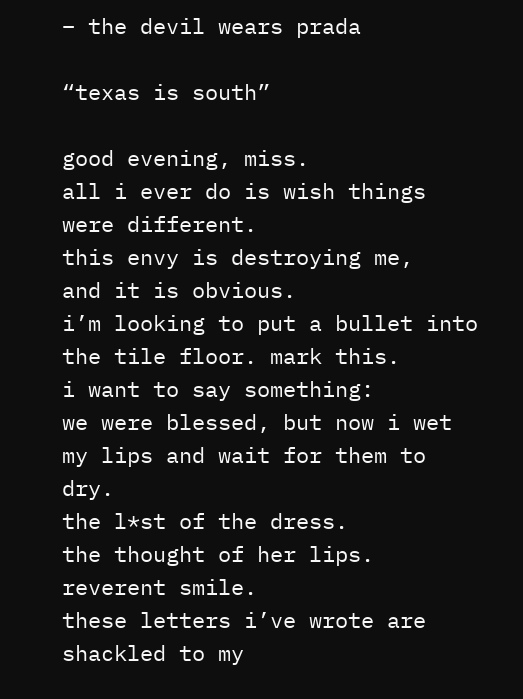– the devil wears prada

“texas is south”

good evening, miss.
all i ever do is wish things were different.
this envy is destroying me,
and it is obvious.
i’m looking to put a bullet into the tile floor. mark this.
i want to say something:
we were blessed, but now i wet my lips and wait for them to dry.
the l*st of the dress.
the thought of her lips.
reverent smile.
these letters i’ve wrote are shackled to my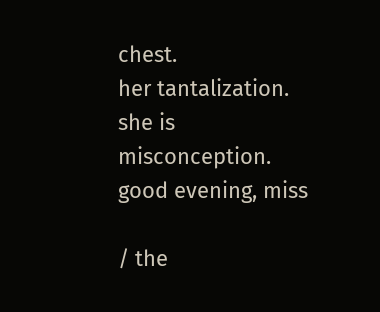chest.
her tantalization.
she is misconception.
good evening, miss

/ the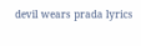devil wears prada lyrics